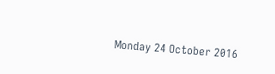Monday 24 October 2016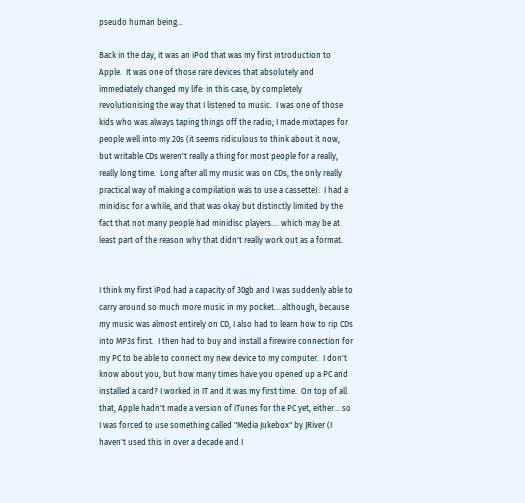pseudo human being...

Back in the day, it was an iPod that was my first introduction to Apple.  It was one of those rare devices that absolutely and immediately changed my life: in this case, by completely revolutionising the way that I listened to music.  I was one of those kids who was always taping things off the radio; I made mixtapes for people well into my 20s (it seems ridiculous to think about it now, but writable CDs weren't really a thing for most people for a really, really long time.  Long after all my music was on CDs, the only really practical way of making a compilation was to use a cassette).  I had a minidisc for a while, and that was okay but distinctly limited by the fact that not many people had minidisc players.... which may be at least part of the reason why that didn't really work out as a format.


I think my first iPod had a capacity of 30gb and I was suddenly able to carry around so much more music in my pocket... although, because my music was almost entirely on CD, I also had to learn how to rip CDs into MP3s first.  I then had to buy and install a firewire connection for my PC to be able to connect my new device to my computer.  I don't know about you, but how many times have you opened up a PC and installed a card? I worked in IT and it was my first time.  On top of all that, Apple hadn't made a version of iTunes for the PC yet, either... so I was forced to use something called "Media Jukebox" by JRiver (I haven't used this in over a decade and I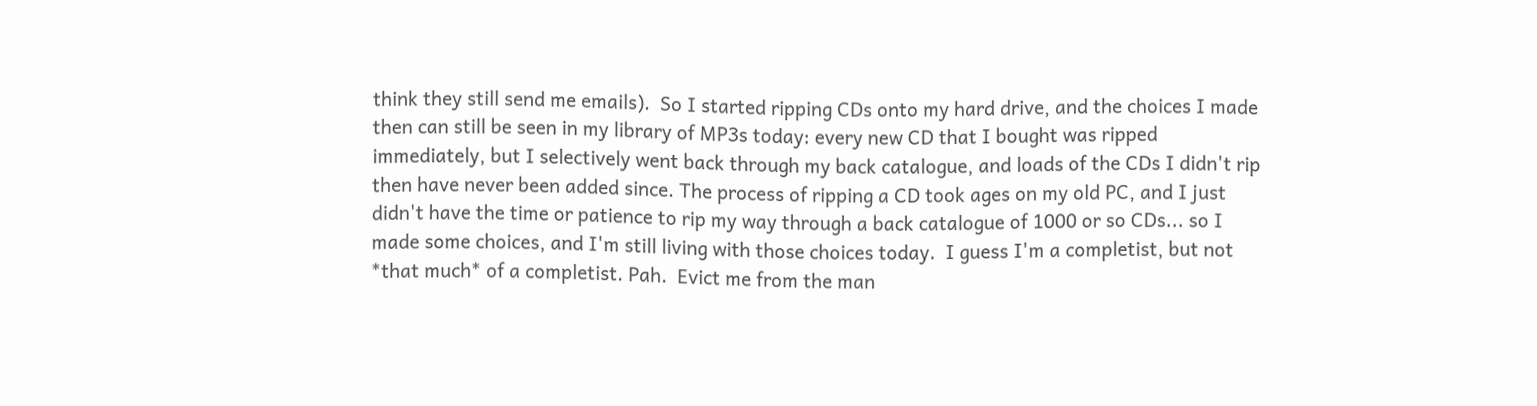think they still send me emails).  So I started ripping CDs onto my hard drive, and the choices I made then can still be seen in my library of MP3s today: every new CD that I bought was ripped immediately, but I selectively went back through my back catalogue, and loads of the CDs I didn't rip then have never been added since. The process of ripping a CD took ages on my old PC, and I just didn't have the time or patience to rip my way through a back catalogue of 1000 or so CDs... so I made some choices, and I'm still living with those choices today.  I guess I'm a completist, but not *that much* of a completist. Pah.  Evict me from the man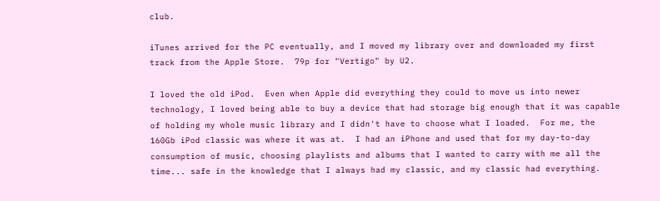club.

iTunes arrived for the PC eventually, and I moved my library over and downloaded my first track from the Apple Store.  79p for "Vertigo" by U2.

I loved the old iPod.  Even when Apple did everything they could to move us into newer technology, I loved being able to buy a device that had storage big enough that it was capable of holding my whole music library and I didn't have to choose what I loaded.  For me, the 160Gb iPod classic was where it was at.  I had an iPhone and used that for my day-to-day consumption of music, choosing playlists and albums that I wanted to carry with me all the time... safe in the knowledge that I always had my classic, and my classic had everything.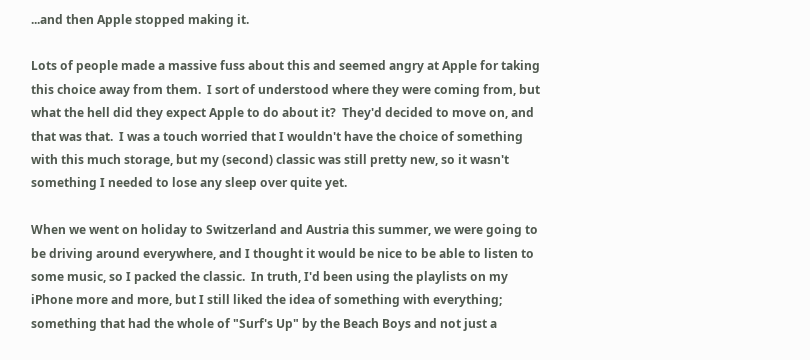...and then Apple stopped making it.

Lots of people made a massive fuss about this and seemed angry at Apple for taking this choice away from them.  I sort of understood where they were coming from, but what the hell did they expect Apple to do about it?  They'd decided to move on, and that was that.  I was a touch worried that I wouldn't have the choice of something with this much storage, but my (second) classic was still pretty new, so it wasn't something I needed to lose any sleep over quite yet.

When we went on holiday to Switzerland and Austria this summer, we were going to be driving around everywhere, and I thought it would be nice to be able to listen to some music, so I packed the classic.  In truth, I'd been using the playlists on my iPhone more and more, but I still liked the idea of something with everything; something that had the whole of "Surf's Up" by the Beach Boys and not just a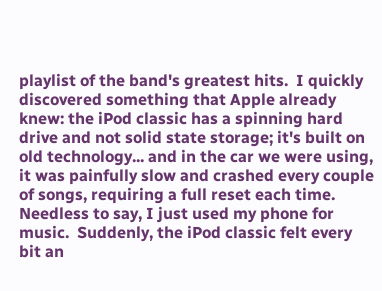playlist of the band's greatest hits.  I quickly discovered something that Apple already knew: the iPod classic has a spinning hard drive and not solid state storage; it's built on old technology... and in the car we were using, it was painfully slow and crashed every couple of songs, requiring a full reset each time.  Needless to say, I just used my phone for music.  Suddenly, the iPod classic felt every bit an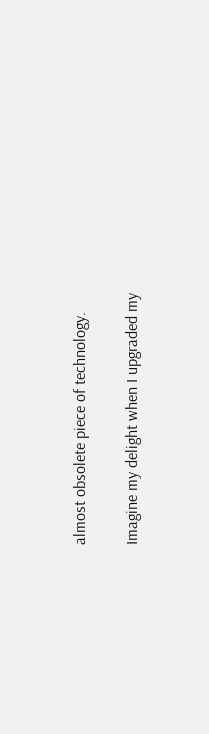almost obsolete piece of technology.

Imagine my delight when I upgraded my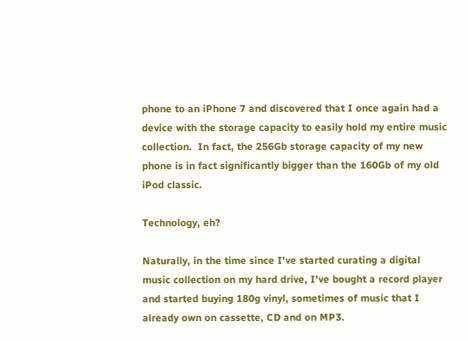phone to an iPhone 7 and discovered that I once again had a device with the storage capacity to easily hold my entire music collection.  In fact, the 256Gb storage capacity of my new phone is in fact significantly bigger than the 160Gb of my old iPod classic.

Technology, eh?

Naturally, in the time since I've started curating a digital music collection on my hard drive, I've bought a record player and started buying 180g vinyl, sometimes of music that I already own on cassette, CD and on MP3.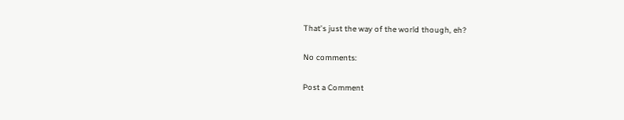That's just the way of the world though, eh?

No comments:

Post a Comment